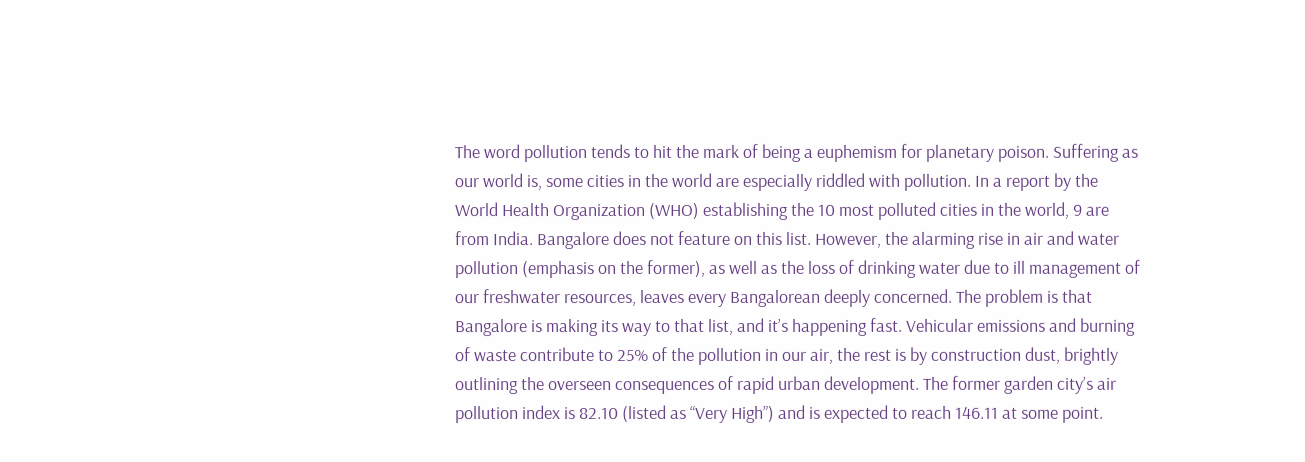The word pollution tends to hit the mark of being a euphemism for planetary poison. Suffering as our world is, some cities in the world are especially riddled with pollution. In a report by the World Health Organization (WHO) establishing the 10 most polluted cities in the world, 9 are from India. Bangalore does not feature on this list. However, the alarming rise in air and water pollution (emphasis on the former), as well as the loss of drinking water due to ill management of our freshwater resources, leaves every Bangalorean deeply concerned. The problem is that Bangalore is making its way to that list, and it’s happening fast. Vehicular emissions and burning of waste contribute to 25% of the pollution in our air, the rest is by construction dust, brightly outlining the overseen consequences of rapid urban development. The former garden city’s air pollution index is 82.10 (listed as “Very High”) and is expected to reach 146.11 at some point.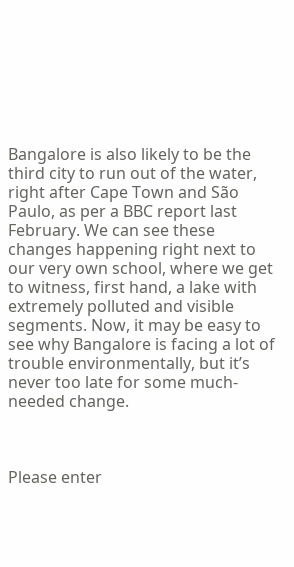Bangalore is also likely to be the third city to run out of the water, right after Cape Town and São Paulo, as per a BBC report last February. We can see these changes happening right next to our very own school, where we get to witness, first hand, a lake with extremely polluted and visible segments. Now, it may be easy to see why Bangalore is facing a lot of trouble environmentally, but it’s never too late for some much-needed change.



Please enter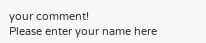your comment!
Please enter your name here